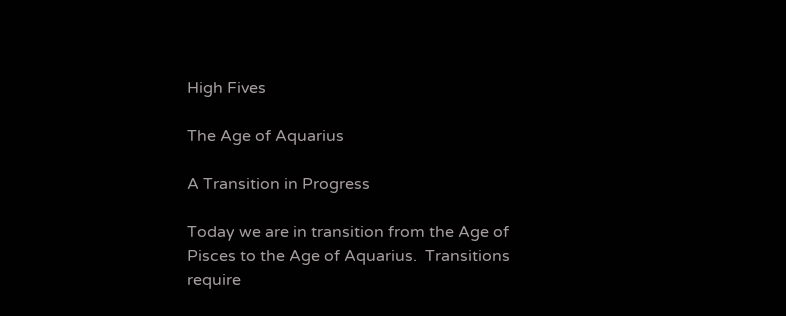High Fives

The Age of Aquarius

A Transition in Progress

Today we are in transition from the Age of Pisces to the Age of Aquarius.  Transitions require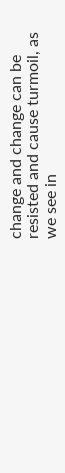change and change can be resisted and cause turmoil, as we see in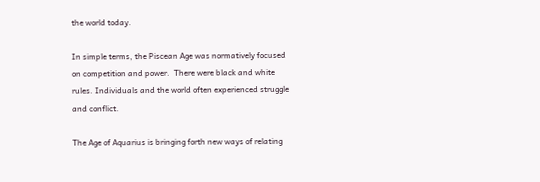the world today.

In simple terms, the Piscean Age was normatively focused on competition and power.  There were black and white rules. Individuals and the world often experienced struggle and conflict.

The Age of Aquarius is bringing forth new ways of relating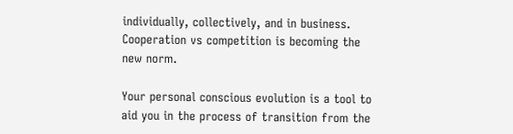individually, collectively, and in business.  Cooperation vs competition is becoming the new norm.

Your personal conscious evolution is a tool to aid you in the process of transition from the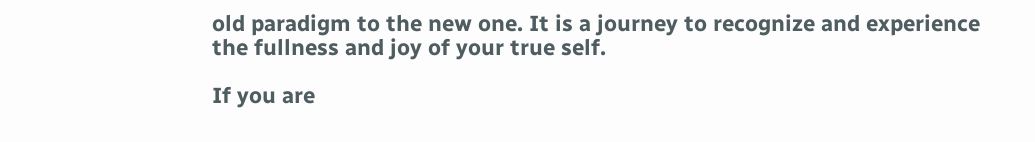old paradigm to the new one. It is a journey to recognize and experience the fullness and joy of your true self.

If you are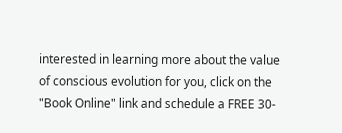interested in learning more about the value of conscious evolution for you, click on the "Book Online" link and schedule a FREE 30-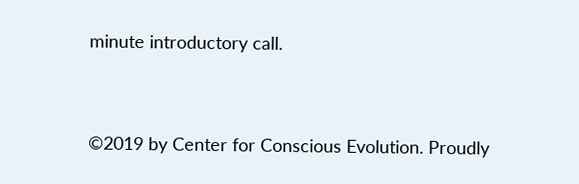minute introductory call.


©2019 by Center for Conscious Evolution. Proudly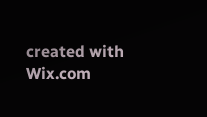created with Wix.com